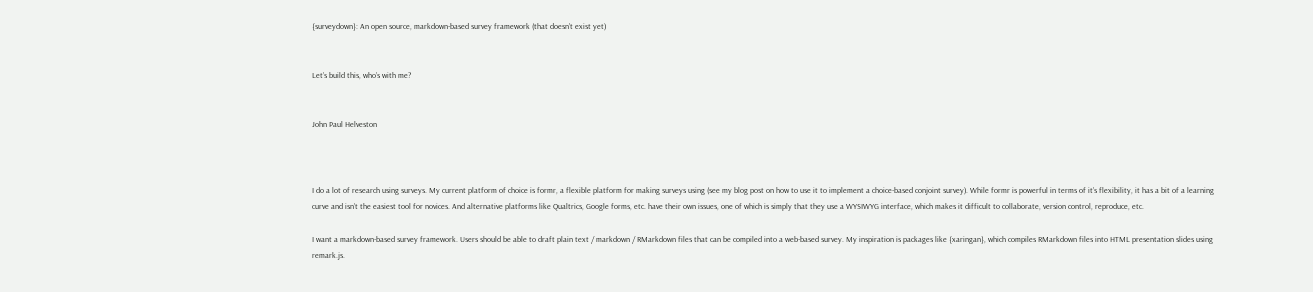{surveydown}: An open source, markdown-based survey framework (that doesn’t exist yet)


Let’s build this, who’s with me?


John Paul Helveston



I do a lot of research using surveys. My current platform of choice is formr, a flexible platform for making surveys using (see my blog post on how to use it to implement a choice-based conjoint survey). While formr is powerful in terms of it’s flexibility, it has a bit of a learning curve and isn’t the easiest tool for novices. And alternative platforms like Qualtrics, Google forms, etc. have their own issues, one of which is simply that they use a WYSIWYG interface, which makes it difficult to collaborate, version control, reproduce, etc.

I want a markdown-based survey framework. Users should be able to draft plain text / markdown / RMarkdown files that can be compiled into a web-based survey. My inspiration is packages like {xaringan}, which compiles RMarkdown files into HTML presentation slides using remark.js.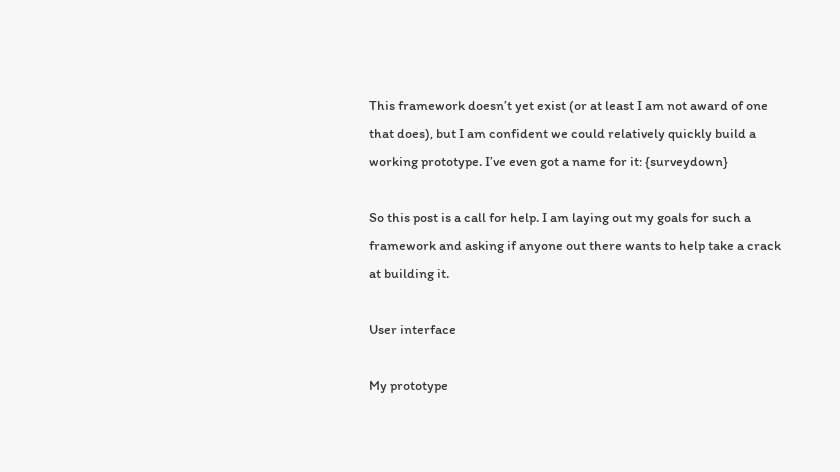This framework doesn’t yet exist (or at least I am not award of one that does), but I am confident we could relatively quickly build a working prototype. I’ve even got a name for it: {surveydown}

So this post is a call for help. I am laying out my goals for such a framework and asking if anyone out there wants to help take a crack at building it.

User interface

My prototype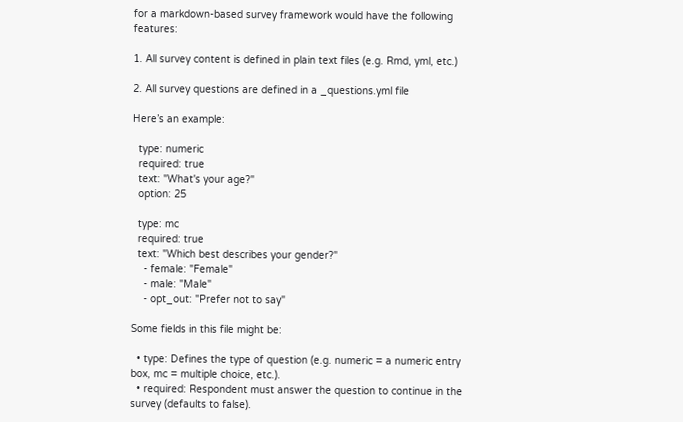for a markdown-based survey framework would have the following features:

1. All survey content is defined in plain text files (e.g. Rmd, yml, etc.)

2. All survey questions are defined in a _questions.yml file

Here’s an example:

  type: numeric
  required: true
  text: "What's your age?"
  option: 25

  type: mc
  required: true
  text: "Which best describes your gender?"
    - female: "Female"
    - male: "Male"
    - opt_out: "Prefer not to say"

Some fields in this file might be:

  • type: Defines the type of question (e.g. numeric = a numeric entry box, mc = multiple choice, etc.).
  • required: Respondent must answer the question to continue in the survey (defaults to false).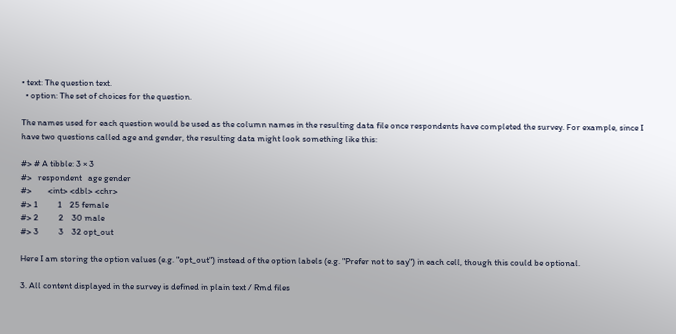• text: The question text.
  • option: The set of choices for the question.

The names used for each question would be used as the column names in the resulting data file once respondents have completed the survey. For example, since I have two questions called age and gender, the resulting data might look something like this:

#> # A tibble: 3 × 3
#>   respondent   age gender
#>        <int> <dbl> <chr>
#> 1          1    25 female
#> 2          2    30 male
#> 3          3    32 opt_out

Here I am storing the option values (e.g. "opt_out") instead of the option labels (e.g. "Prefer not to say") in each cell, though this could be optional.

3. All content displayed in the survey is defined in plain text / Rmd files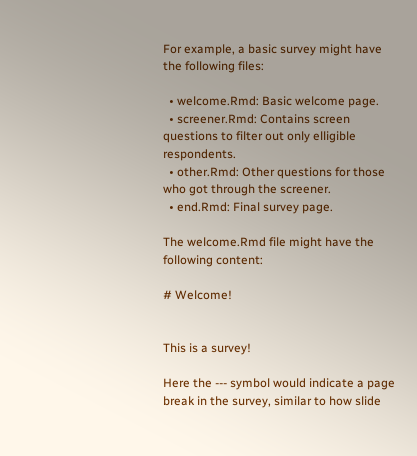For example, a basic survey might have the following files:

  • welcome.Rmd: Basic welcome page.
  • screener.Rmd: Contains screen questions to filter out only elligible respondents.
  • other.Rmd: Other questions for those who got through the screener.
  • end.Rmd: Final survey page.

The welcome.Rmd file might have the following content:

# Welcome!


This is a survey!

Here the --- symbol would indicate a page break in the survey, similar to how slide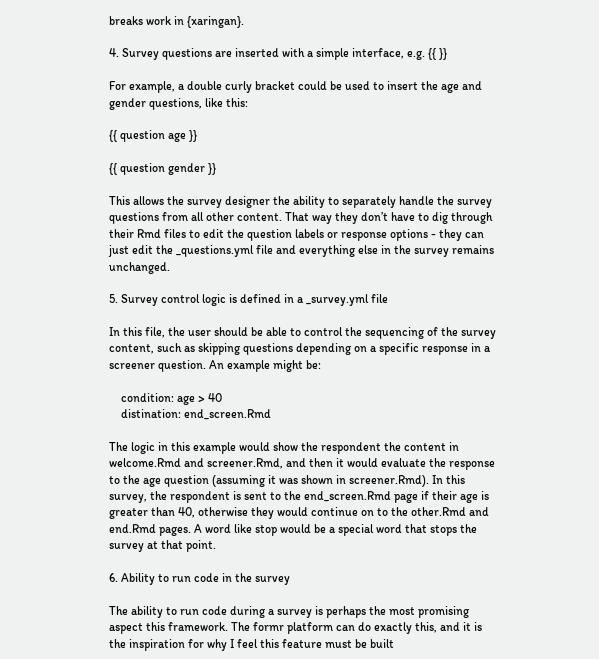breaks work in {xaringan}.

4. Survey questions are inserted with a simple interface, e.g. {{ }}

For example, a double curly bracket could be used to insert the age and gender questions, like this:

{{ question age }}

{{ question gender }}

This allows the survey designer the ability to separately handle the survey questions from all other content. That way they don’t have to dig through their Rmd files to edit the question labels or response options - they can just edit the _questions.yml file and everything else in the survey remains unchanged.

5. Survey control logic is defined in a _survey.yml file

In this file, the user should be able to control the sequencing of the survey content, such as skipping questions depending on a specific response in a screener question. An example might be:

    condition: age > 40
    distination: end_screen.Rmd

The logic in this example would show the respondent the content in welcome.Rmd and screener.Rmd, and then it would evaluate the response to the age question (assuming it was shown in screener.Rmd). In this survey, the respondent is sent to the end_screen.Rmd page if their age is greater than 40, otherwise they would continue on to the other.Rmd and end.Rmd pages. A word like stop would be a special word that stops the survey at that point.

6. Ability to run code in the survey

The ability to run code during a survey is perhaps the most promising aspect this framework. The formr platform can do exactly this, and it is the inspiration for why I feel this feature must be built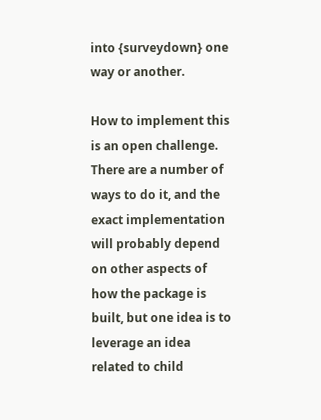into {surveydown} one way or another.

How to implement this is an open challenge. There are a number of ways to do it, and the exact implementation will probably depend on other aspects of how the package is built, but one idea is to leverage an idea related to child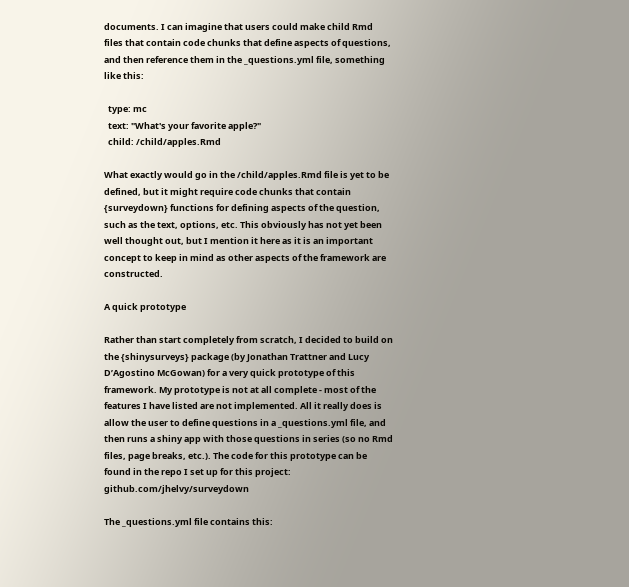documents. I can imagine that users could make child Rmd files that contain code chunks that define aspects of questions, and then reference them in the _questions.yml file, something like this:

  type: mc
  text: "What's your favorite apple?"
  child: /child/apples.Rmd

What exactly would go in the /child/apples.Rmd file is yet to be defined, but it might require code chunks that contain {surveydown} functions for defining aspects of the question, such as the text, options, etc. This obviously has not yet been well thought out, but I mention it here as it is an important concept to keep in mind as other aspects of the framework are constructed.

A quick prototype

Rather than start completely from scratch, I decided to build on the {shinysurveys} package (by Jonathan Trattner and Lucy D’Agostino McGowan) for a very quick prototype of this framework. My prototype is not at all complete - most of the features I have listed are not implemented. All it really does is allow the user to define questions in a _questions.yml file, and then runs a shiny app with those questions in series (so no Rmd files, page breaks, etc.). The code for this prototype can be found in the repo I set up for this project: github.com/jhelvy/surveydown

The _questions.yml file contains this: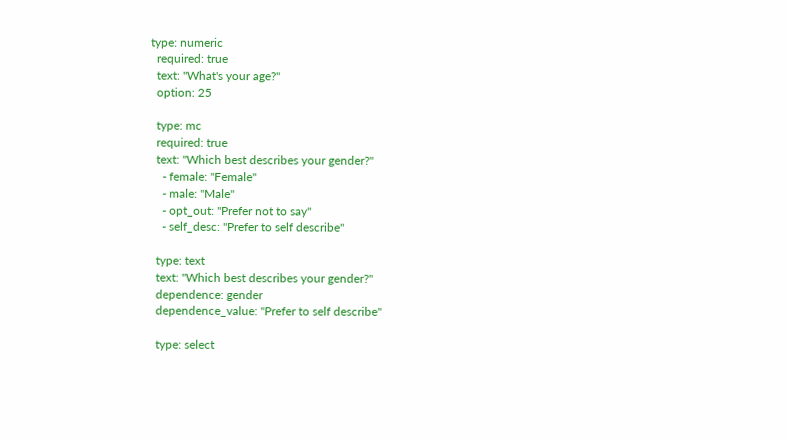type: numeric
  required: true
  text: "What's your age?"
  option: 25

  type: mc
  required: true
  text: "Which best describes your gender?"
    - female: "Female"
    - male: "Male"
    - opt_out: "Prefer not to say"
    - self_desc: "Prefer to self describe"

  type: text
  text: "Which best describes your gender?"
  dependence: gender
  dependence_value: "Prefer to self describe"

  type: select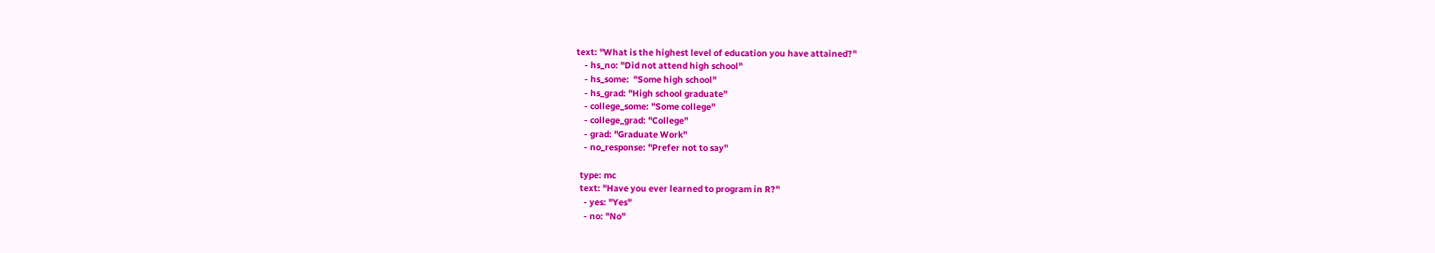text: "What is the highest level of education you have attained?"
    - hs_no: "Did not attend high school"
    - hs_some:  "Some high school"
    - hs_grad: "High school graduate"
    - college_some: "Some college"
    - college_grad: "College"
    - grad: "Graduate Work"
    - no_response: "Prefer not to say"

  type: mc
  text: "Have you ever learned to program in R?"
    - yes: "Yes"
    - no: "No"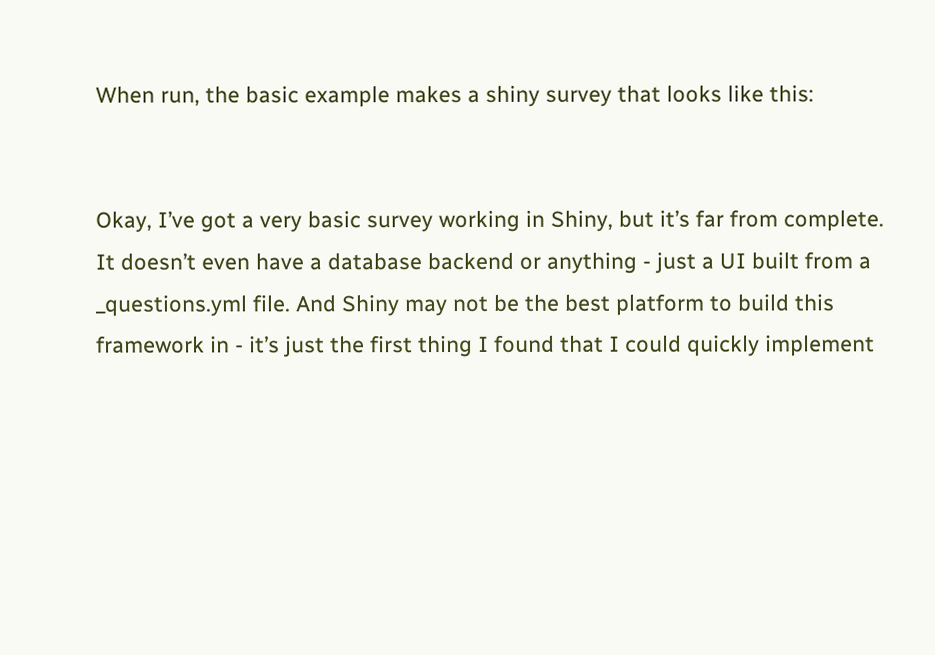When run, the basic example makes a shiny survey that looks like this:


Okay, I’ve got a very basic survey working in Shiny, but it’s far from complete. It doesn’t even have a database backend or anything - just a UI built from a _questions.yml file. And Shiny may not be the best platform to build this framework in - it’s just the first thing I found that I could quickly implement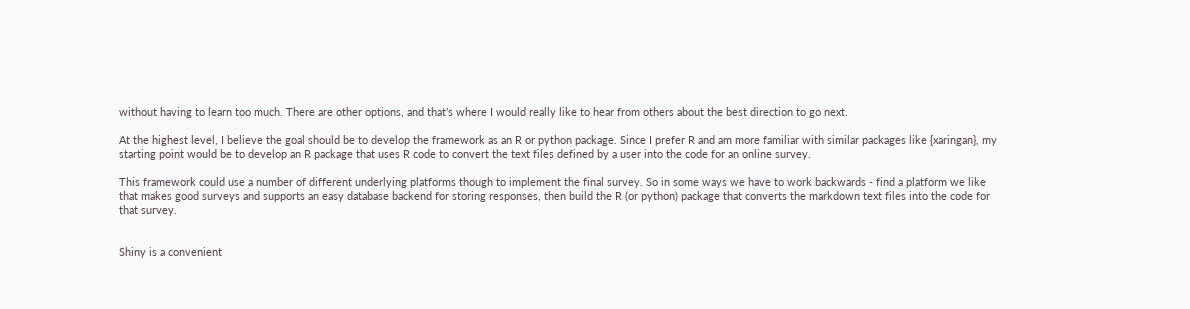without having to learn too much. There are other options, and that’s where I would really like to hear from others about the best direction to go next.

At the highest level, I believe the goal should be to develop the framework as an R or python package. Since I prefer R and am more familiar with similar packages like {xaringan}, my starting point would be to develop an R package that uses R code to convert the text files defined by a user into the code for an online survey.

This framework could use a number of different underlying platforms though to implement the final survey. So in some ways we have to work backwards - find a platform we like that makes good surveys and supports an easy database backend for storing responses, then build the R (or python) package that converts the markdown text files into the code for that survey.


Shiny is a convenient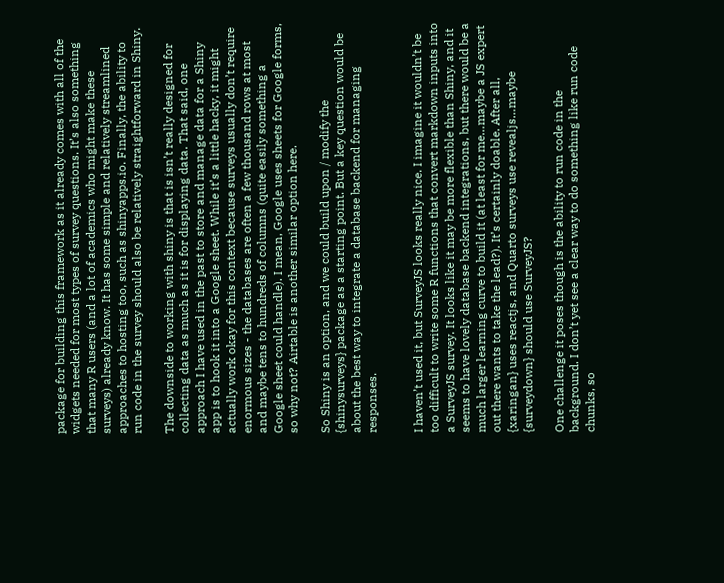package for building this framework as it already comes with all of the widgets needed for most types of survey questions. It’s also something that many R users (and a lot of academics who might make these surveys) already know. It has some simple and relatively streamlined approaches to hosting too, such as shinyapps.io. Finally, the ability to run code in the survey should also be relatively straightforward in Shiny.

The downside to working with shiny is that is isn’t really designed for collecting data as much as it is for displaying data. That said, one approach I have used in the past to store and manage data for a Shiny app is to hook it into a Google sheet. While it’s a little hacky, it might actually work okay for this context because surveys usually don’t require enormous sizes - the databases are often a few thousand rows at most and maybe tens to hundreds of columns (quite easily something a Google sheet could handle). I mean, Google uses sheets for Google forms, so why not? Airtable is another similar option here.

So Shiny is an option, and we could build upon / modify the {shinysurveys} package as a starting point. But a key question would be about the best way to integrate a database backend for managing responses.


I haven’t used it, but SurveyJS looks really nice. I imagine it wouldn’t be too difficult to write some R functions that convert markdown inputs into a SurveyJS survey. It looks like it may be more flexible than Shiny, and it seems to have lovely database backend integrations, but there would be a much larger learning curve to build it (at least for me…maybe a JS expert out there wants to take the lead?). It’s certainly doable. After all, {xaringan} uses reactjs, and Quarto surveys use revealjs…maybe {surveydown} should use SurveyJS?

One challenge it poses though is the ability to run code in the background. I don’t yet see a clear way to do something like run code chunks, so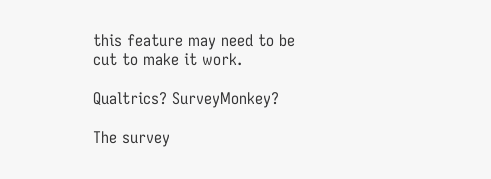this feature may need to be cut to make it work.

Qualtrics? SurveyMonkey?

The survey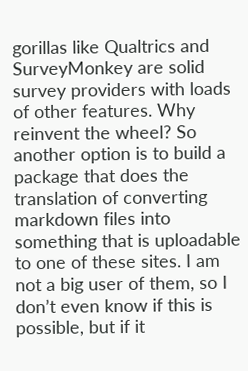gorillas like Qualtrics and SurveyMonkey are solid survey providers with loads of other features. Why reinvent the wheel? So another option is to build a package that does the translation of converting markdown files into something that is uploadable to one of these sites. I am not a big user of them, so I don’t even know if this is possible, but if it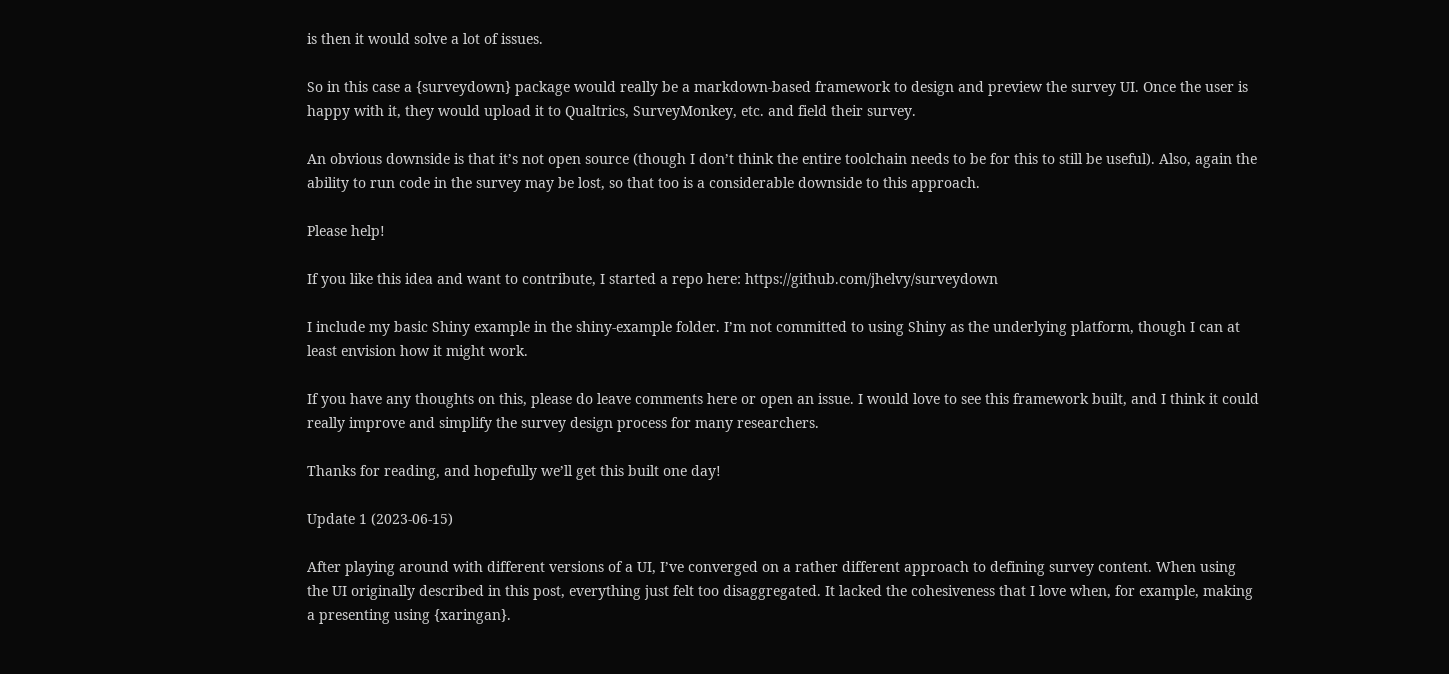is then it would solve a lot of issues.

So in this case a {surveydown} package would really be a markdown-based framework to design and preview the survey UI. Once the user is happy with it, they would upload it to Qualtrics, SurveyMonkey, etc. and field their survey.

An obvious downside is that it’s not open source (though I don’t think the entire toolchain needs to be for this to still be useful). Also, again the ability to run code in the survey may be lost, so that too is a considerable downside to this approach.

Please help!

If you like this idea and want to contribute, I started a repo here: https://github.com/jhelvy/surveydown

I include my basic Shiny example in the shiny-example folder. I’m not committed to using Shiny as the underlying platform, though I can at least envision how it might work.

If you have any thoughts on this, please do leave comments here or open an issue. I would love to see this framework built, and I think it could really improve and simplify the survey design process for many researchers.

Thanks for reading, and hopefully we’ll get this built one day!

Update 1 (2023-06-15)

After playing around with different versions of a UI, I’ve converged on a rather different approach to defining survey content. When using the UI originally described in this post, everything just felt too disaggregated. It lacked the cohesiveness that I love when, for example, making a presenting using {xaringan}.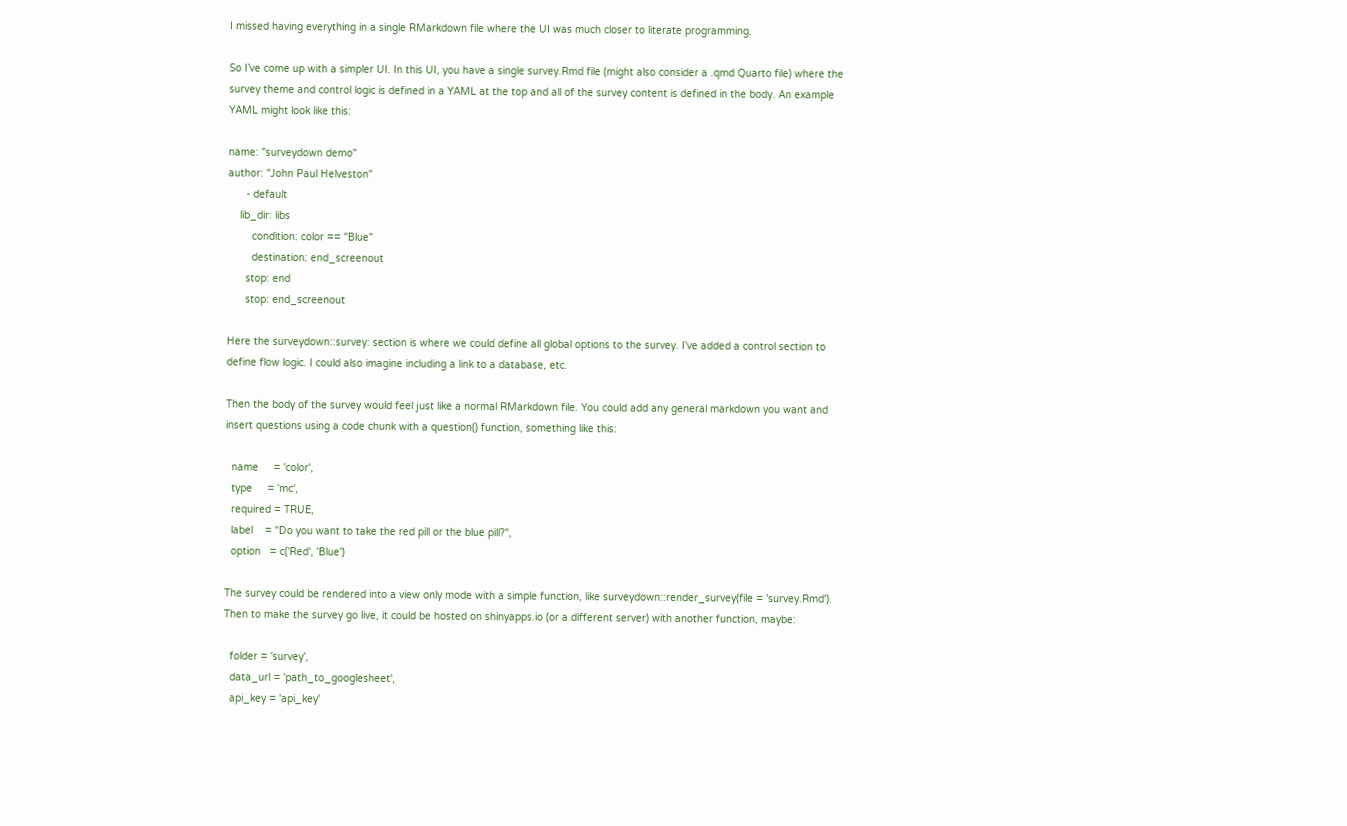I missed having everything in a single RMarkdown file where the UI was much closer to literate programming.

So I’ve come up with a simpler UI. In this UI, you have a single survey.Rmd file (might also consider a .qmd Quarto file) where the survey theme and control logic is defined in a YAML at the top and all of the survey content is defined in the body. An example YAML might look like this:

name: "surveydown demo"
author: "John Paul Helveston"
      - default
    lib_dir: libs
        condition: color == "Blue"
        destination: end_screenout
      stop: end
      stop: end_screenout

Here the surveydown::survey: section is where we could define all global options to the survey. I’ve added a control section to define flow logic. I could also imagine including a link to a database, etc.

Then the body of the survey would feel just like a normal RMarkdown file. You could add any general markdown you want and insert questions using a code chunk with a question() function, something like this:

  name     = 'color',
  type     = 'mc',
  required = TRUE,
  label    = "Do you want to take the red pill or the blue pill?",
  option   = c('Red', 'Blue')

The survey could be rendered into a view only mode with a simple function, like surveydown::render_survey(file = 'survey.Rmd'). Then to make the survey go live, it could be hosted on shinyapps.io (or a different server) with another function, maybe:

  folder = 'survey',
  data_url = 'path_to_googlesheet',
  api_key = 'api_key'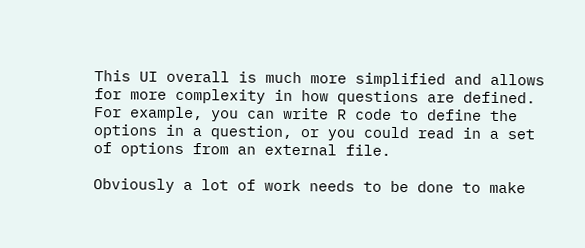This UI overall is much more simplified and allows for more complexity in how questions are defined. For example, you can write R code to define the options in a question, or you could read in a set of options from an external file.

Obviously a lot of work needs to be done to make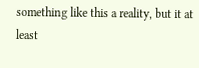something like this a reality, but it at least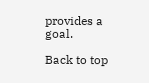provides a goal.

Back to top